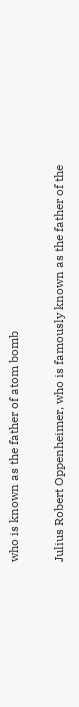who is known as the father of atom bomb

Julius Robert Oppenheimer, who is famously known as the father of the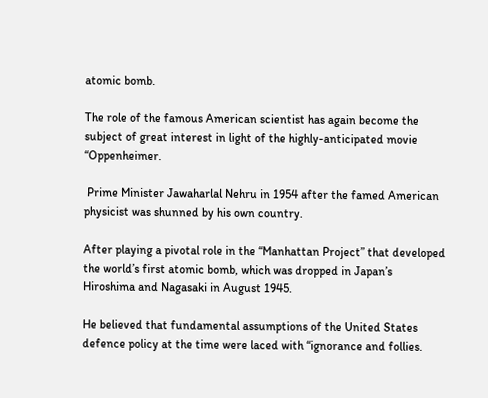atomic bomb.

The role of the famous American scientist has again become the subject of great interest in light of the highly-anticipated movie “Oppenheimer.

 Prime Minister Jawaharlal Nehru in 1954 after the famed American physicist was shunned by his own country.

After playing a pivotal role in the “Manhattan Project” that developed the world’s first atomic bomb, which was dropped in Japan’s Hiroshima and Nagasaki in August 1945.

He believed that fundamental assumptions of the United States defence policy at the time were laced with “ignorance and follies.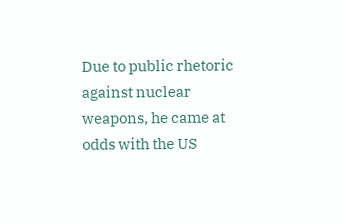Due to public rhetoric against nuclear weapons, he came at odds with the US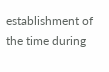establishment of the time during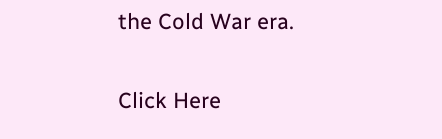the Cold War era.

Click Here